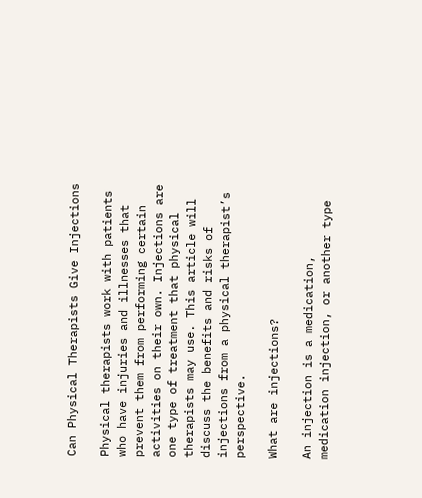Can Physical Therapists Give Injections

Physical therapists work with patients who have injuries and illnesses that prevent them from performing certain activities on their own. Injections are one type of treatment that physical therapists may use. This article will discuss the benefits and risks of injections from a physical therapist’s perspective.

What are injections?

An injection is a medication, medication injection, or another type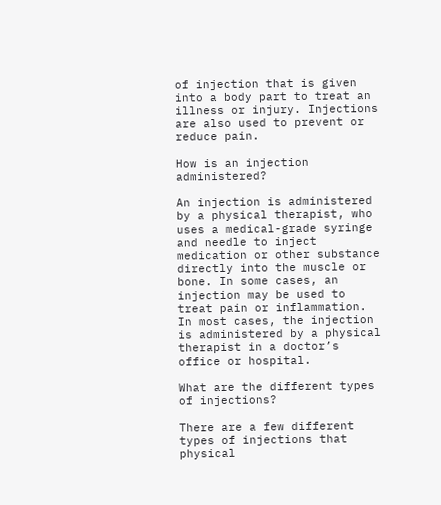of injection that is given into a body part to treat an illness or injury. Injections are also used to prevent or reduce pain.

How is an injection administered?

An injection is administered by a physical therapist, who uses a medical-grade syringe and needle to inject medication or other substance directly into the muscle or bone. In some cases, an injection may be used to treat pain or inflammation. In most cases, the injection is administered by a physical therapist in a doctor’s office or hospital.

What are the different types of injections?

There are a few different types of injections that physical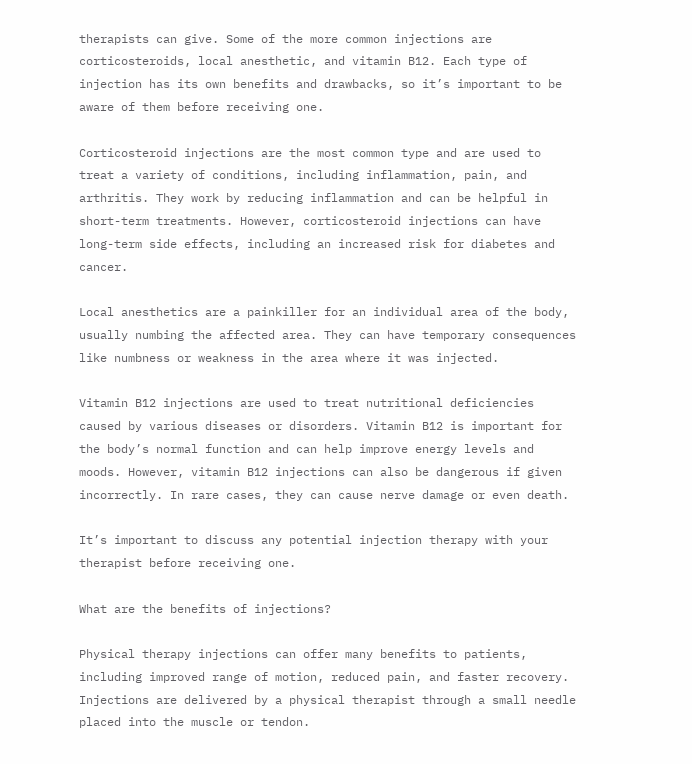therapists can give. Some of the more common injections are corticosteroids, local anesthetic, and vitamin B12. Each type of injection has its own benefits and drawbacks, so it’s important to be aware of them before receiving one.

Corticosteroid injections are the most common type and are used to treat a variety of conditions, including inflammation, pain, and arthritis. They work by reducing inflammation and can be helpful in short-term treatments. However, corticosteroid injections can have long-term side effects, including an increased risk for diabetes and cancer.

Local anesthetics are a painkiller for an individual area of the body, usually numbing the affected area. They can have temporary consequences like numbness or weakness in the area where it was injected.

Vitamin B12 injections are used to treat nutritional deficiencies caused by various diseases or disorders. Vitamin B12 is important for the body’s normal function and can help improve energy levels and moods. However, vitamin B12 injections can also be dangerous if given incorrectly. In rare cases, they can cause nerve damage or even death.

It’s important to discuss any potential injection therapy with your therapist before receiving one.

What are the benefits of injections?

Physical therapy injections can offer many benefits to patients, including improved range of motion, reduced pain, and faster recovery. Injections are delivered by a physical therapist through a small needle placed into the muscle or tendon.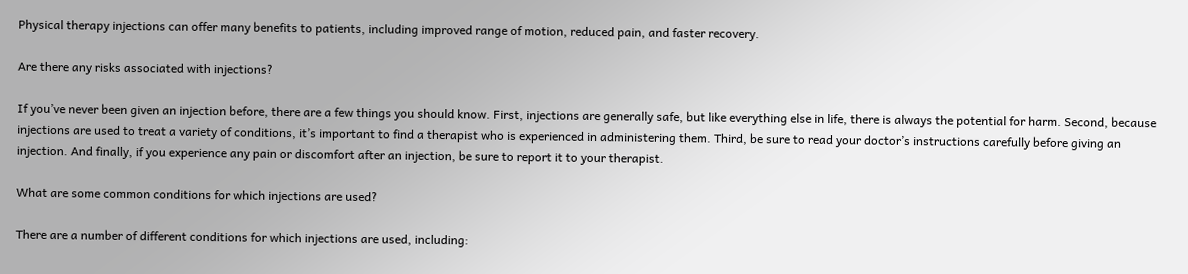Physical therapy injections can offer many benefits to patients, including improved range of motion, reduced pain, and faster recovery.

Are there any risks associated with injections?

If you’ve never been given an injection before, there are a few things you should know. First, injections are generally safe, but like everything else in life, there is always the potential for harm. Second, because injections are used to treat a variety of conditions, it’s important to find a therapist who is experienced in administering them. Third, be sure to read your doctor’s instructions carefully before giving an injection. And finally, if you experience any pain or discomfort after an injection, be sure to report it to your therapist.

What are some common conditions for which injections are used?

There are a number of different conditions for which injections are used, including: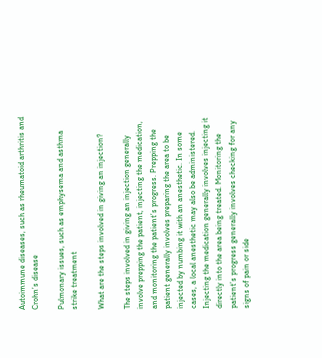Autoimmune diseases, such as rheumatoid arthritis and Crohn’s disease

Pulmonary issues, such as emphysema and asthma strike treatment

What are the steps involved in giving an injection?

The steps involved in giving an injection generally involve prepping the patient, injecting the medication, and monitoring the patient’s progress. Prepping the patient generally involves preparing the area to be injected by numbing it with an anesthetic. In some cases, a local anesthetic may also be administered. Injecting the medication generally involves injecting it directly into the area being treated. Monitoring the patient’s progress generally involves checking for any signs of pain or side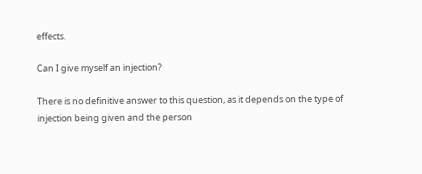effects.

Can I give myself an injection?

There is no definitive answer to this question, as it depends on the type of injection being given and the person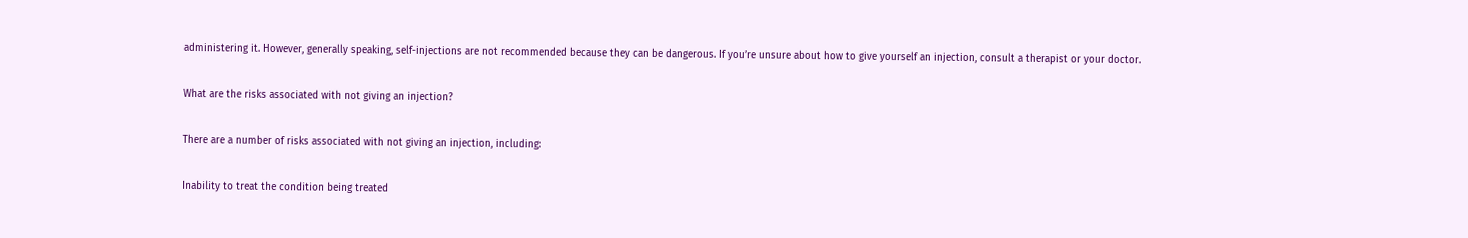administering it. However, generally speaking, self-injections are not recommended because they can be dangerous. If you’re unsure about how to give yourself an injection, consult a therapist or your doctor.

What are the risks associated with not giving an injection?

There are a number of risks associated with not giving an injection, including:

Inability to treat the condition being treated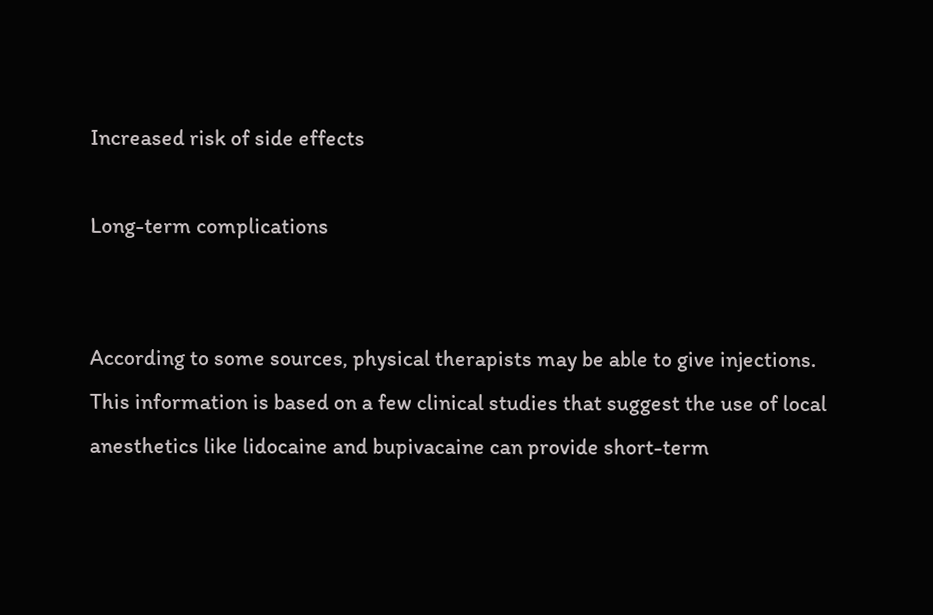Increased risk of side effects

Long-term complications


According to some sources, physical therapists may be able to give injections. This information is based on a few clinical studies that suggest the use of local anesthetics like lidocaine and bupivacaine can provide short-term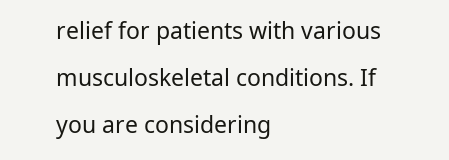relief for patients with various musculoskeletal conditions. If you are considering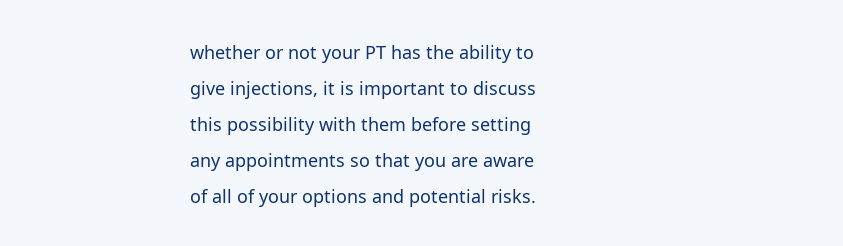whether or not your PT has the ability to give injections, it is important to discuss this possibility with them before setting any appointments so that you are aware of all of your options and potential risks.